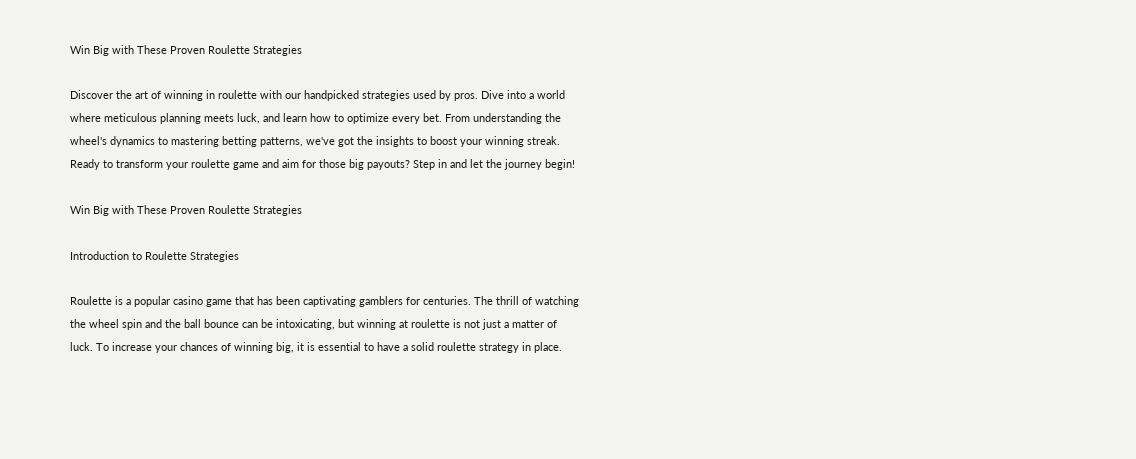Win Big with These Proven Roulette Strategies

Discover the art of winning in roulette with our handpicked strategies used by pros. Dive into a world where meticulous planning meets luck, and learn how to optimize every bet. From understanding the wheel's dynamics to mastering betting patterns, we've got the insights to boost your winning streak. Ready to transform your roulette game and aim for those big payouts? Step in and let the journey begin!

Win Big with These Proven Roulette Strategies

Introduction to Roulette Strategies

Roulette is a popular casino game that has been captivating gamblers for centuries. The thrill of watching the wheel spin and the ball bounce can be intoxicating, but winning at roulette is not just a matter of luck. To increase your chances of winning big, it is essential to have a solid roulette strategy in place.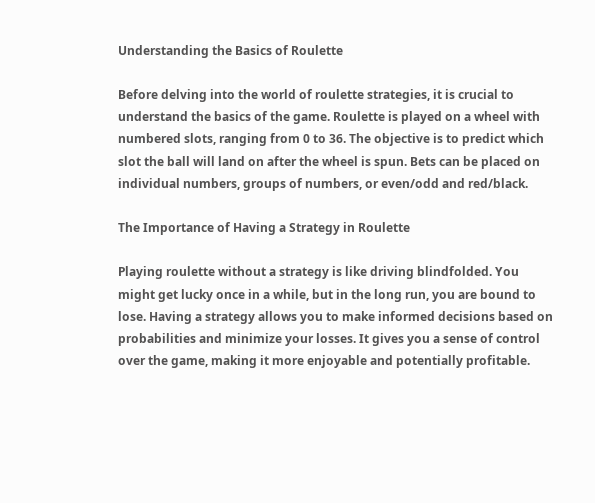Understanding the Basics of Roulette

Before delving into the world of roulette strategies, it is crucial to understand the basics of the game. Roulette is played on a wheel with numbered slots, ranging from 0 to 36. The objective is to predict which slot the ball will land on after the wheel is spun. Bets can be placed on individual numbers, groups of numbers, or even/odd and red/black.

The Importance of Having a Strategy in Roulette

Playing roulette without a strategy is like driving blindfolded. You might get lucky once in a while, but in the long run, you are bound to lose. Having a strategy allows you to make informed decisions based on probabilities and minimize your losses. It gives you a sense of control over the game, making it more enjoyable and potentially profitable.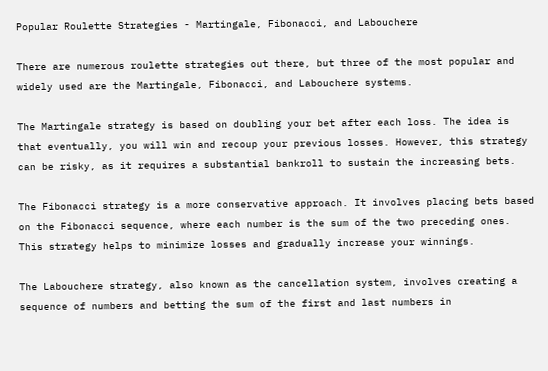Popular Roulette Strategies - Martingale, Fibonacci, and Labouchere

There are numerous roulette strategies out there, but three of the most popular and widely used are the Martingale, Fibonacci, and Labouchere systems.

The Martingale strategy is based on doubling your bet after each loss. The idea is that eventually, you will win and recoup your previous losses. However, this strategy can be risky, as it requires a substantial bankroll to sustain the increasing bets.

The Fibonacci strategy is a more conservative approach. It involves placing bets based on the Fibonacci sequence, where each number is the sum of the two preceding ones. This strategy helps to minimize losses and gradually increase your winnings.

The Labouchere strategy, also known as the cancellation system, involves creating a sequence of numbers and betting the sum of the first and last numbers in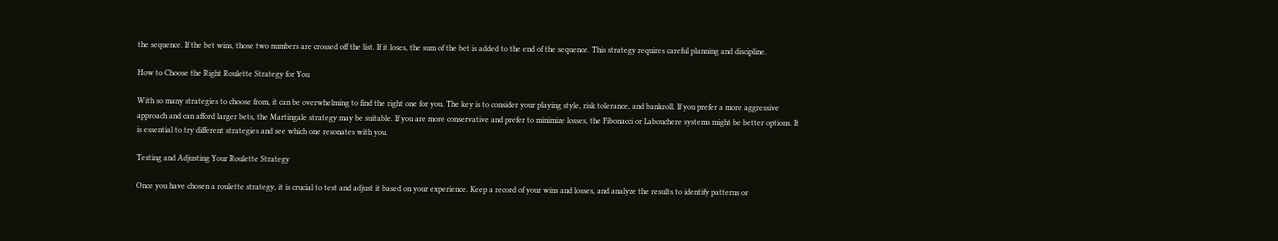the sequence. If the bet wins, those two numbers are crossed off the list. If it loses, the sum of the bet is added to the end of the sequence. This strategy requires careful planning and discipline.

How to Choose the Right Roulette Strategy for You

With so many strategies to choose from, it can be overwhelming to find the right one for you. The key is to consider your playing style, risk tolerance, and bankroll. If you prefer a more aggressive approach and can afford larger bets, the Martingale strategy may be suitable. If you are more conservative and prefer to minimize losses, the Fibonacci or Labouchere systems might be better options. It is essential to try different strategies and see which one resonates with you.

Testing and Adjusting Your Roulette Strategy

Once you have chosen a roulette strategy, it is crucial to test and adjust it based on your experience. Keep a record of your wins and losses, and analyze the results to identify patterns or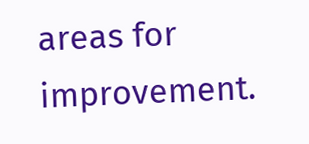areas for improvement.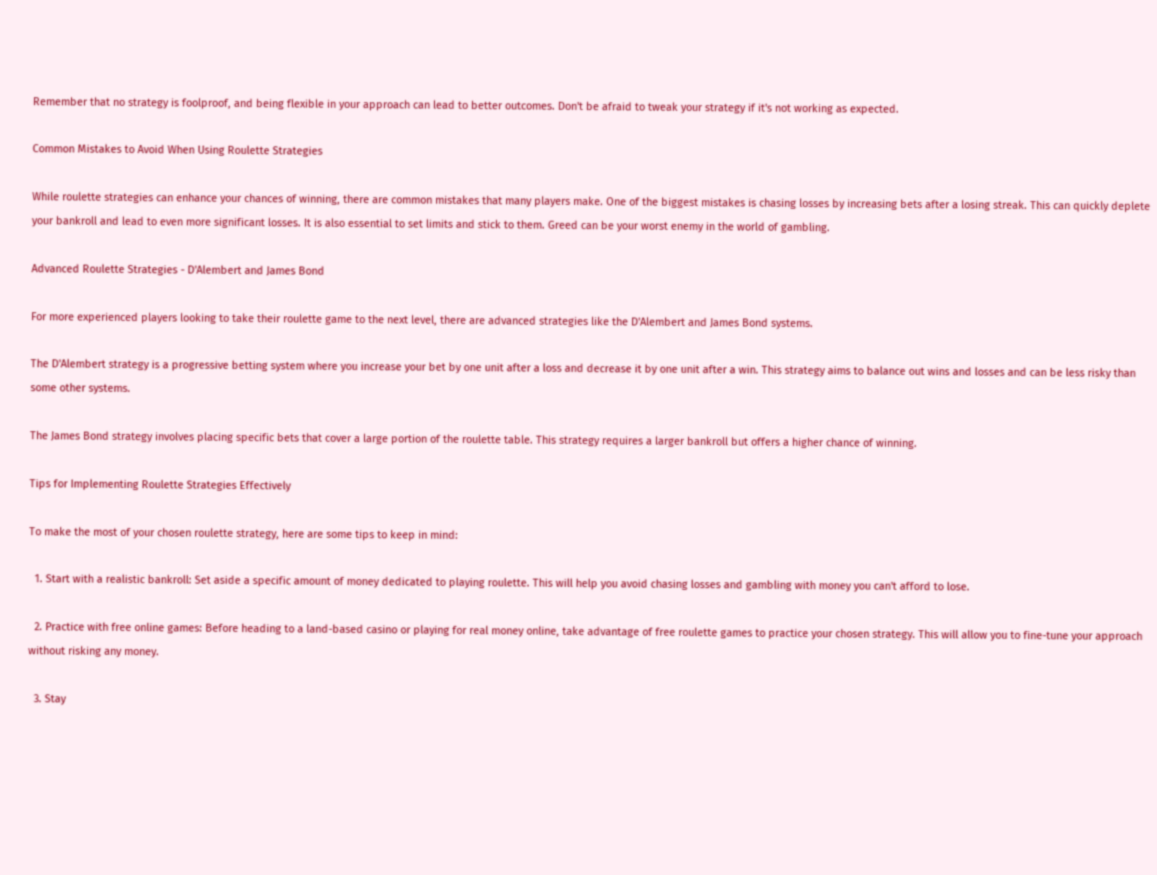Remember that no strategy is foolproof, and being flexible in your approach can lead to better outcomes. Don't be afraid to tweak your strategy if it's not working as expected.

Common Mistakes to Avoid When Using Roulette Strategies

While roulette strategies can enhance your chances of winning, there are common mistakes that many players make. One of the biggest mistakes is chasing losses by increasing bets after a losing streak. This can quickly deplete your bankroll and lead to even more significant losses. It is also essential to set limits and stick to them. Greed can be your worst enemy in the world of gambling.

Advanced Roulette Strategies - D'Alembert and James Bond

For more experienced players looking to take their roulette game to the next level, there are advanced strategies like the D'Alembert and James Bond systems.

The D'Alembert strategy is a progressive betting system where you increase your bet by one unit after a loss and decrease it by one unit after a win. This strategy aims to balance out wins and losses and can be less risky than some other systems.

The James Bond strategy involves placing specific bets that cover a large portion of the roulette table. This strategy requires a larger bankroll but offers a higher chance of winning.

Tips for Implementing Roulette Strategies Effectively

To make the most of your chosen roulette strategy, here are some tips to keep in mind:

  1. Start with a realistic bankroll: Set aside a specific amount of money dedicated to playing roulette. This will help you avoid chasing losses and gambling with money you can't afford to lose.

  2. Practice with free online games: Before heading to a land-based casino or playing for real money online, take advantage of free roulette games to practice your chosen strategy. This will allow you to fine-tune your approach without risking any money.

  3. Stay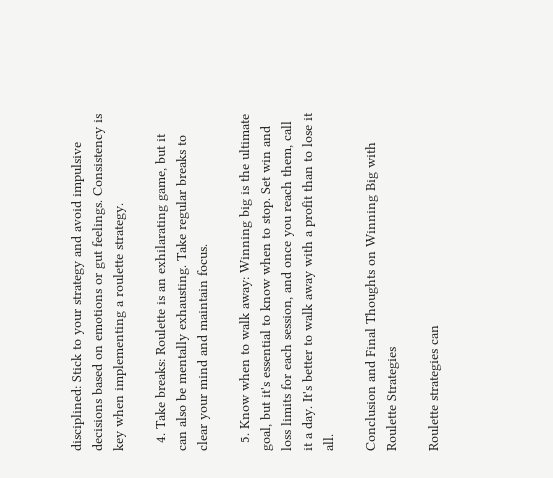disciplined: Stick to your strategy and avoid impulsive decisions based on emotions or gut feelings. Consistency is key when implementing a roulette strategy.

  4. Take breaks: Roulette is an exhilarating game, but it can also be mentally exhausting. Take regular breaks to clear your mind and maintain focus.

  5. Know when to walk away: Winning big is the ultimate goal, but it's essential to know when to stop. Set win and loss limits for each session, and once you reach them, call it a day. It's better to walk away with a profit than to lose it all.

Conclusion and Final Thoughts on Winning Big with Roulette Strategies

Roulette strategies can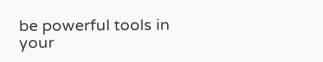be powerful tools in your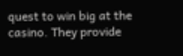quest to win big at the casino. They provide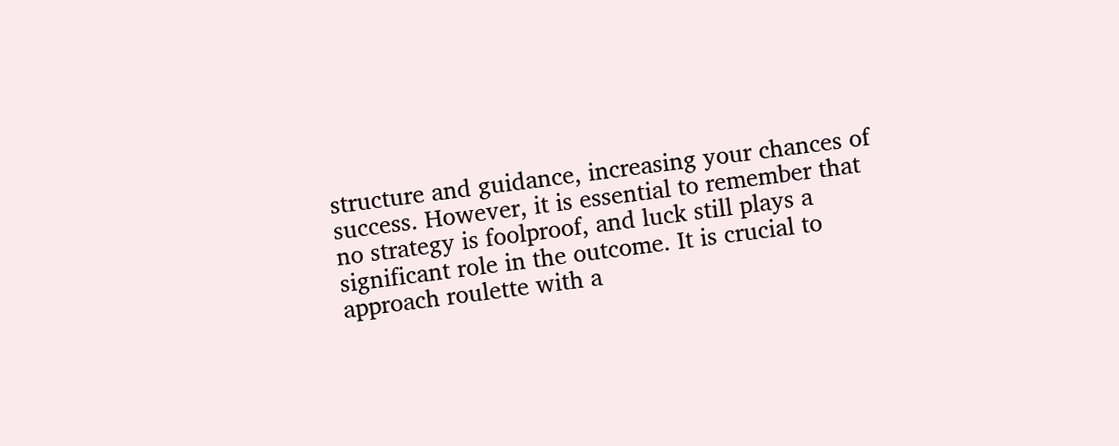structure and guidance, increasing your chances of success. However, it is essential to remember that no strategy is foolproof, and luck still plays a significant role in the outcome. It is crucial to approach roulette with a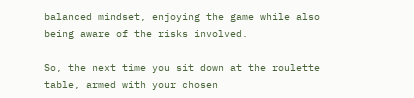balanced mindset, enjoying the game while also being aware of the risks involved.

So, the next time you sit down at the roulette table, armed with your chosen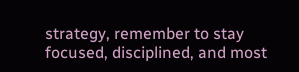strategy, remember to stay focused, disciplined, and most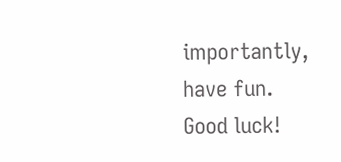importantly, have fun. Good luck!